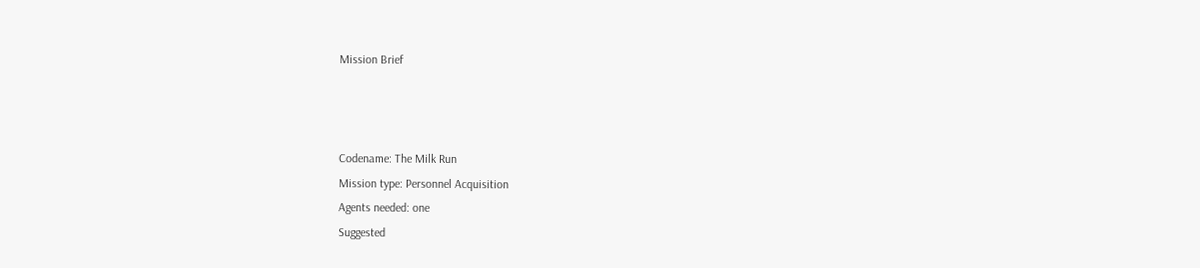Mission Brief



Codename: The Milk Run
Mission type: Personnel Acquisition
Agents needed: one
Suggested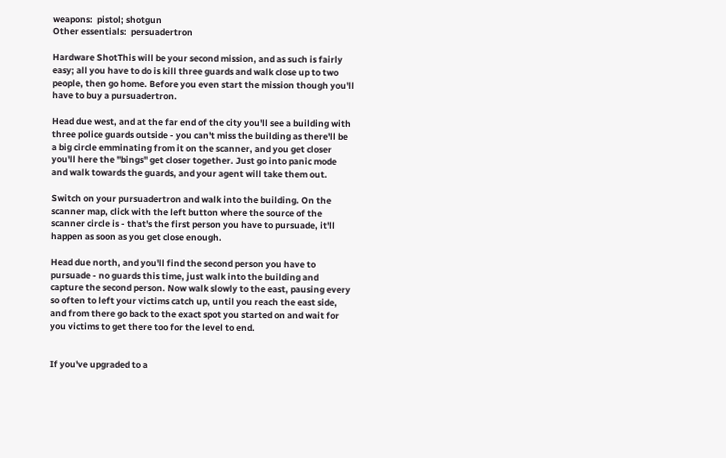weapons:  pistol; shotgun
Other essentials:  persuadertron

Hardware ShotThis will be your second mission, and as such is fairly easy; all you have to do is kill three guards and walk close up to two people, then go home. Before you even start the mission though you'll have to buy a pursuadertron.

Head due west, and at the far end of the city you'll see a building with three police guards outside - you can't miss the building as there'll be a big circle emminating from it on the scanner, and you get closer you'll here the "bings" get closer together. Just go into panic mode and walk towards the guards, and your agent will take them out.

Switch on your pursuadertron and walk into the building. On the scanner map, click with the left button where the source of the scanner circle is - that's the first person you have to pursuade, it'll happen as soon as you get close enough.

Head due north, and you'll find the second person you have to pursuade - no guards this time, just walk into the building and capture the second person. Now walk slowly to the east, pausing every so often to left your victims catch up, until you reach the east side, and from there go back to the exact spot you started on and wait for you victims to get there too for the level to end.


If you've upgraded to a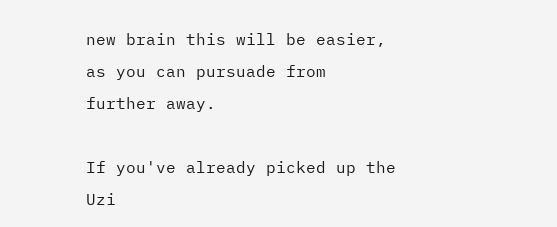new brain this will be easier, as you can pursuade from further away.

If you've already picked up the Uzi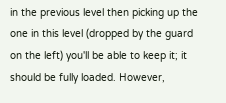in the previous level then picking up the one in this level (dropped by the guard on the left) you'll be able to keep it; it should be fully loaded. However,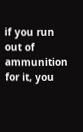if you run out of ammunition for it, you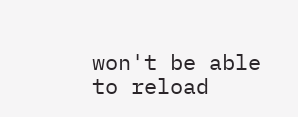won't be able to reload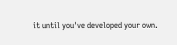it until you've developed your own.